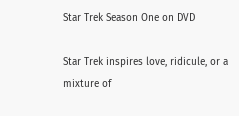Star Trek Season One on DVD

Star Trek inspires love, ridicule, or a mixture of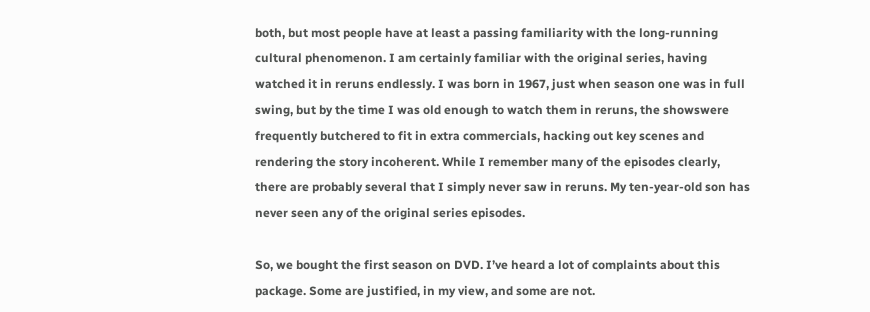both, but most people have at least a passing familiarity with the long-running cultural phenomenon. I am certainly familiar with the original series, having watched it in reruns endlessly. I was born in 1967, just when season one was in full swing, but by the time I was old enough to watch them in reruns, the showswere frequently butchered to fit in extra commercials, hacking out key scenes and rendering the story incoherent. While I remember many of the episodes clearly, there are probably several that I simply never saw in reruns. My ten-year-old son has never seen any of the original series episodes.

So, we bought the first season on DVD. I’ve heard a lot of complaints about this package. Some are justified, in my view, and some are not.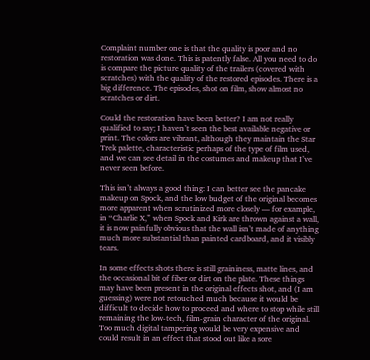Complaint number one is that the quality is poor and no restoration was done. This is patently false. All you need to do is compare the picture quality of the trailers (covered with scratches) with the quality of the restored episodes. There is a big difference. The episodes, shot on film, show almost no scratches or dirt.

Could the restoration have been better? I am not really qualified to say; I haven’t seen the best available negative or print. The colors are vibrant, although they maintain the Star Trek palette, characteristic perhaps of the type of film used, and we can see detail in the costumes and makeup that I’ve never seen before.

This isn’t always a good thing: I can better see the pancake makeup on Spock, and the low budget of the original becomes more apparent when scrutinized more closely — for example, in “Charlie X,” when Spock and Kirk are thrown against a wall, it is now painfully obvious that the wall isn’t made of anything much more substantial than painted cardboard, and it visibly tears.

In some effects shots there is still graininess, matte lines, and the occasional bit of fiber or dirt on the plate. These things may have been present in the original effects shot, and (I am guessing) were not retouched much because it would be difficult to decide how to proceed and where to stop while still remaining the low-tech, film-grain character of the original. Too much digital tampering would be very expensive and could result in an effect that stood out like a sore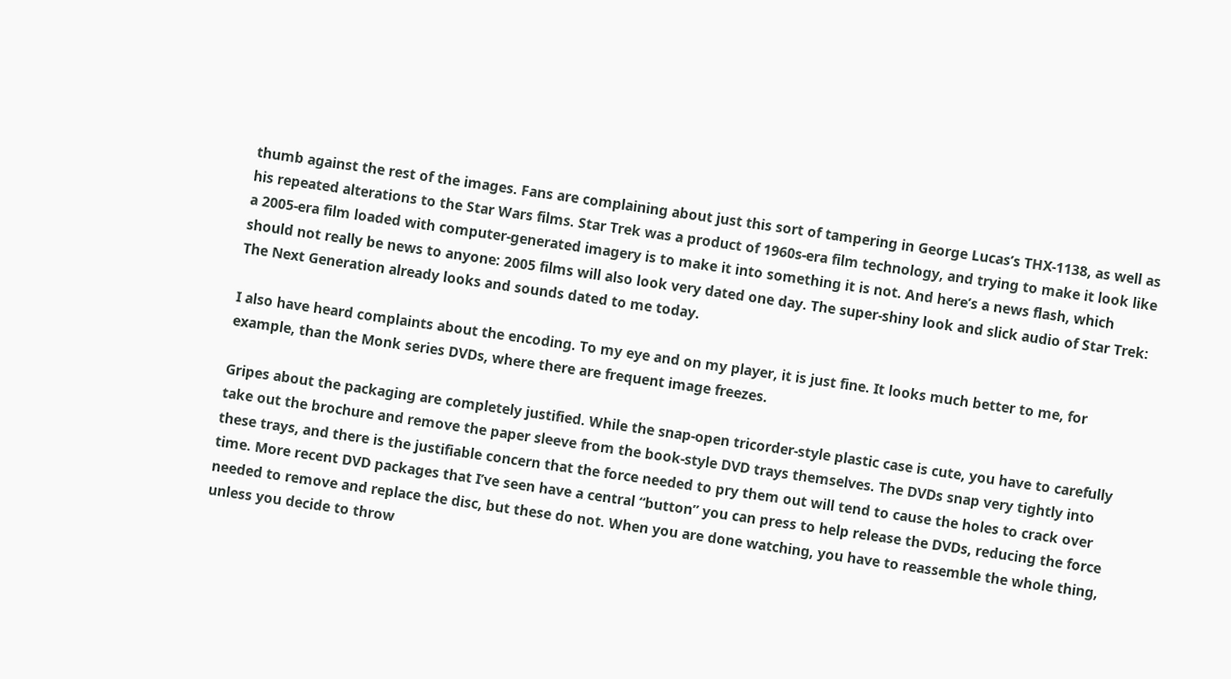thumb against the rest of the images. Fans are complaining about just this sort of tampering in George Lucas’s THX-1138, as well as his repeated alterations to the Star Wars films. Star Trek was a product of 1960s-era film technology, and trying to make it look like a 2005-era film loaded with computer-generated imagery is to make it into something it is not. And here’s a news flash, which should not really be news to anyone: 2005 films will also look very dated one day. The super-shiny look and slick audio of Star Trek: The Next Generation already looks and sounds dated to me today.

I also have heard complaints about the encoding. To my eye and on my player, it is just fine. It looks much better to me, for example, than the Monk series DVDs, where there are frequent image freezes.

Gripes about the packaging are completely justified. While the snap-open tricorder-style plastic case is cute, you have to carefully take out the brochure and remove the paper sleeve from the book-style DVD trays themselves. The DVDs snap very tightly into these trays, and there is the justifiable concern that the force needed to pry them out will tend to cause the holes to crack over time. More recent DVD packages that I’ve seen have a central “button” you can press to help release the DVDs, reducing the force needed to remove and replace the disc, but these do not. When you are done watching, you have to reassemble the whole thing, unless you decide to throw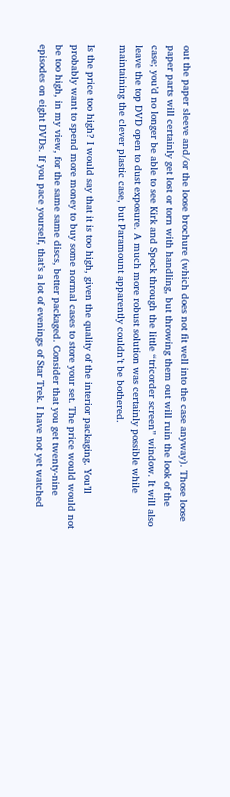out the paper sleeve and/or the loose brochure (which does not fit well into the case anyway). Those loose paper parts will certainly get lost or torn with handling, but throwing them out will ruin the look of the case; you’d no longer be able to see Kirk and Spock through the little “tricorder screen” window. It will also leave the top DVD open to dust exposure. A much more robust solution was certainly possible while maintaining the clever plastic case, but Paramount apparently couldn’t be bothered.

Is the price too high? I would say that it is too high, given the quality of the interior packaging. You’ll probably want to spend more money to buy some normal cases to store your set. The price would would not be too high, in my view, for the same same discs, better packaged. Consider that you get twenty-nine episodes on eight DVDs. If you pace yourself, that’s a lot of evenings of Star Trek. I have not yet watched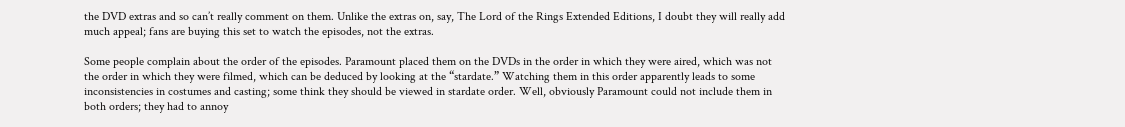the DVD extras and so can’t really comment on them. Unlike the extras on, say, The Lord of the Rings Extended Editions, I doubt they will really add much appeal; fans are buying this set to watch the episodes, not the extras.

Some people complain about the order of the episodes. Paramount placed them on the DVDs in the order in which they were aired, which was not the order in which they were filmed, which can be deduced by looking at the “stardate.” Watching them in this order apparently leads to some inconsistencies in costumes and casting; some think they should be viewed in stardate order. Well, obviously Paramount could not include them in both orders; they had to annoy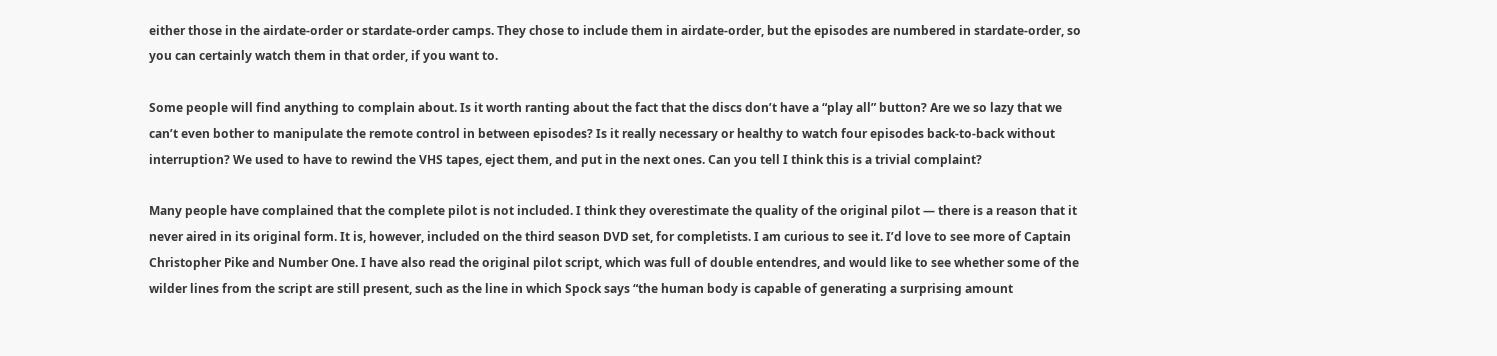either those in the airdate-order or stardate-order camps. They chose to include them in airdate-order, but the episodes are numbered in stardate-order, so you can certainly watch them in that order, if you want to.

Some people will find anything to complain about. Is it worth ranting about the fact that the discs don’t have a “play all” button? Are we so lazy that we can’t even bother to manipulate the remote control in between episodes? Is it really necessary or healthy to watch four episodes back-to-back without interruption? We used to have to rewind the VHS tapes, eject them, and put in the next ones. Can you tell I think this is a trivial complaint?

Many people have complained that the complete pilot is not included. I think they overestimate the quality of the original pilot — there is a reason that it never aired in its original form. It is, however, included on the third season DVD set, for completists. I am curious to see it. I’d love to see more of Captain Christopher Pike and Number One. I have also read the original pilot script, which was full of double entendres, and would like to see whether some of the wilder lines from the script are still present, such as the line in which Spock says “the human body is capable of generating a surprising amount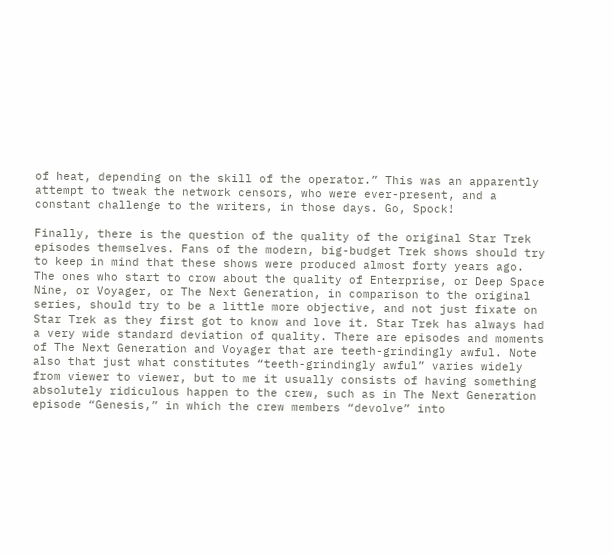of heat, depending on the skill of the operator.” This was an apparently attempt to tweak the network censors, who were ever-present, and a constant challenge to the writers, in those days. Go, Spock!

Finally, there is the question of the quality of the original Star Trek episodes themselves. Fans of the modern, big-budget Trek shows should try to keep in mind that these shows were produced almost forty years ago. The ones who start to crow about the quality of Enterprise, or Deep Space Nine, or Voyager, or The Next Generation, in comparison to the original series, should try to be a little more objective, and not just fixate on Star Trek as they first got to know and love it. Star Trek has always had a very wide standard deviation of quality. There are episodes and moments of The Next Generation and Voyager that are teeth-grindingly awful. Note also that just what constitutes “teeth-grindingly awful” varies widely from viewer to viewer, but to me it usually consists of having something absolutely ridiculous happen to the crew, such as in The Next Generation episode “Genesis,” in which the crew members “devolve” into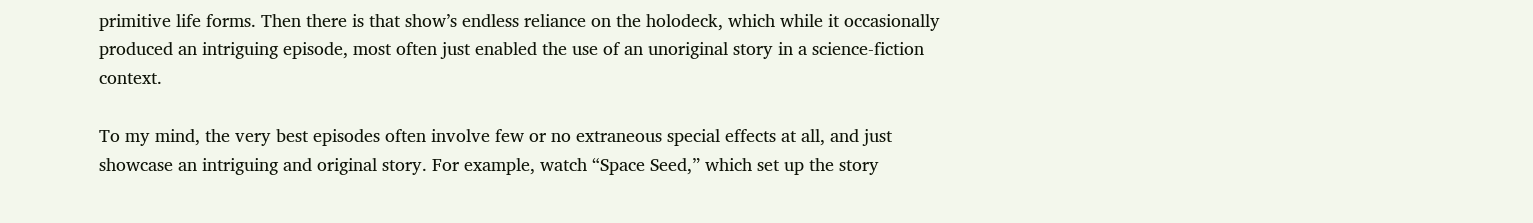primitive life forms. Then there is that show’s endless reliance on the holodeck, which while it occasionally produced an intriguing episode, most often just enabled the use of an unoriginal story in a science-fiction context.

To my mind, the very best episodes often involve few or no extraneous special effects at all, and just showcase an intriguing and original story. For example, watch “Space Seed,” which set up the story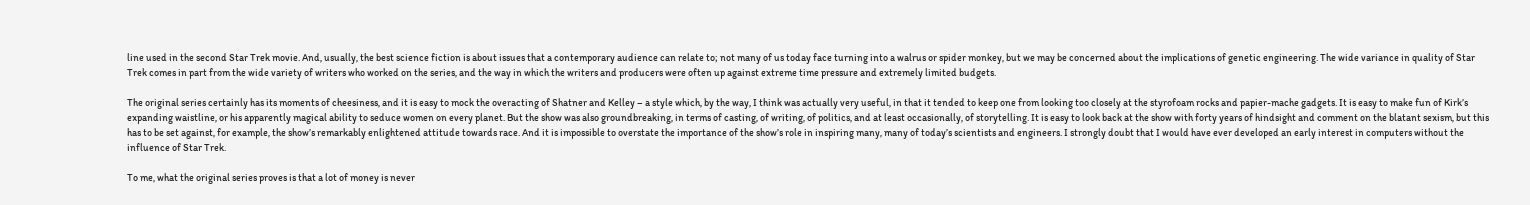line used in the second Star Trek movie. And, usually, the best science fiction is about issues that a contemporary audience can relate to; not many of us today face turning into a walrus or spider monkey, but we may be concerned about the implications of genetic engineering. The wide variance in quality of Star Trek comes in part from the wide variety of writers who worked on the series, and the way in which the writers and producers were often up against extreme time pressure and extremely limited budgets.

The original series certainly has its moments of cheesiness, and it is easy to mock the overacting of Shatner and Kelley – a style which, by the way, I think was actually very useful, in that it tended to keep one from looking too closely at the styrofoam rocks and papier-mache gadgets. It is easy to make fun of Kirk’s expanding waistline, or his apparently magical ability to seduce women on every planet. But the show was also groundbreaking, in terms of casting, of writing, of politics, and at least occasionally, of storytelling. It is easy to look back at the show with forty years of hindsight and comment on the blatant sexism, but this has to be set against, for example, the show’s remarkably enlightened attitude towards race. And it is impossible to overstate the importance of the show’s role in inspiring many, many of today’s scientists and engineers. I strongly doubt that I would have ever developed an early interest in computers without the influence of Star Trek.

To me, what the original series proves is that a lot of money is never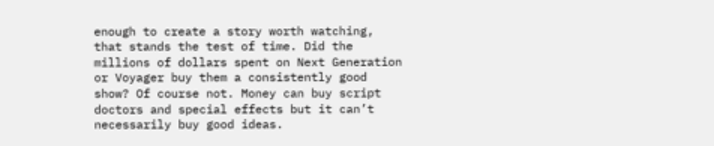enough to create a story worth watching, that stands the test of time. Did the millions of dollars spent on Next Generation or Voyager buy them a consistently good show? Of course not. Money can buy script doctors and special effects but it can’t necessarily buy good ideas.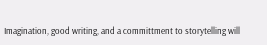Imagination, good writing, and a committment to storytelling will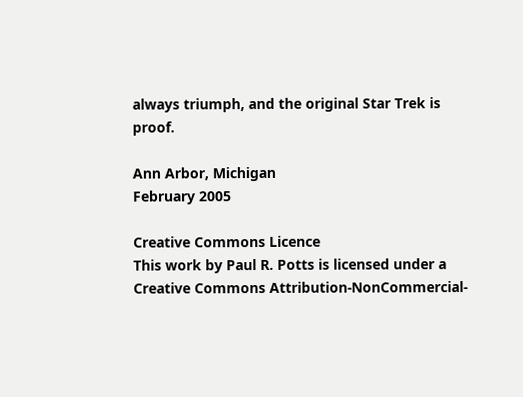always triumph, and the original Star Trek is proof.

Ann Arbor, Michigan
February 2005

Creative Commons Licence
This work by Paul R. Potts is licensed under a Creative Commons Attribution-NonCommercial-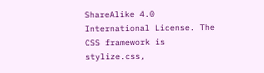ShareAlike 4.0 International License. The CSS framework is stylize.css,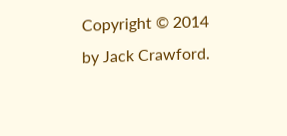Copyright © 2014 by Jack Crawford.